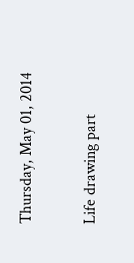Thursday, May 01, 2014

Life drawing part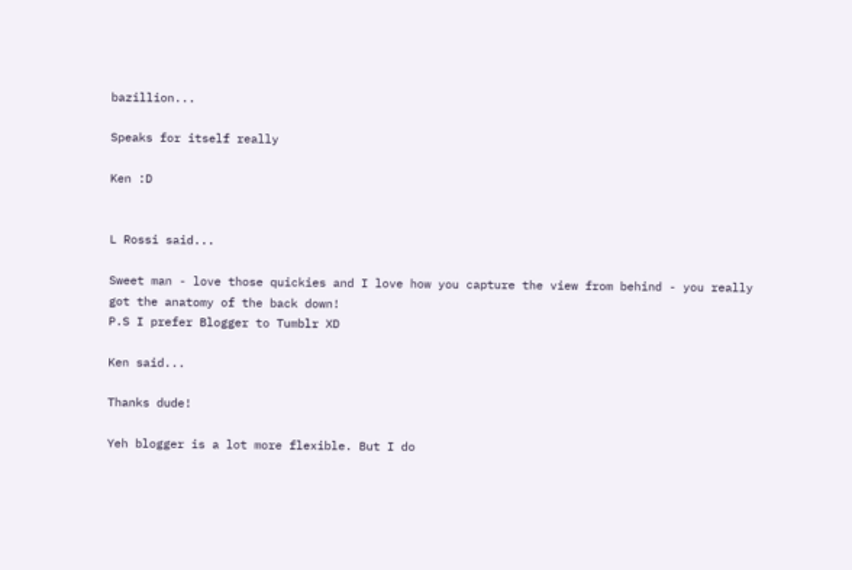bazillion...

Speaks for itself really

Ken :D


L Rossi said...

Sweet man - love those quickies and I love how you capture the view from behind - you really got the anatomy of the back down!
P.S I prefer Blogger to Tumblr XD

Ken said...

Thanks dude!

Yeh blogger is a lot more flexible. But I do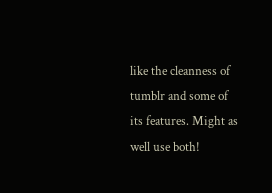like the cleanness of tumblr and some of its features. Might as well use both!